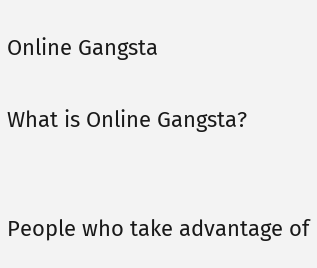Online Gangsta

What is Online Gangsta?


People who take advantage of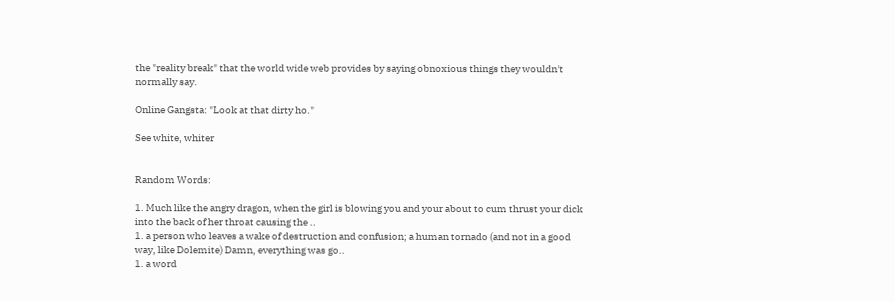the "reality break" that the world wide web provides by saying obnoxious things they wouldn't normally say.

Online Gangsta: "Look at that dirty ho."

See white, whiter


Random Words:

1. Much like the angry dragon, when the girl is blowing you and your about to cum thrust your dick into the back of her throat causing the ..
1. a person who leaves a wake of destruction and confusion; a human tornado (and not in a good way, like Dolemite) Damn, everything was go..
1. a word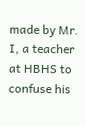made by Mr. I, a teacher at HBHS to confuse his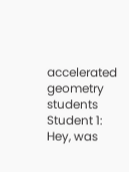accelerated geometry students Student 1: Hey, was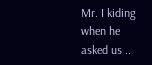Mr. I kiding when he asked us ..